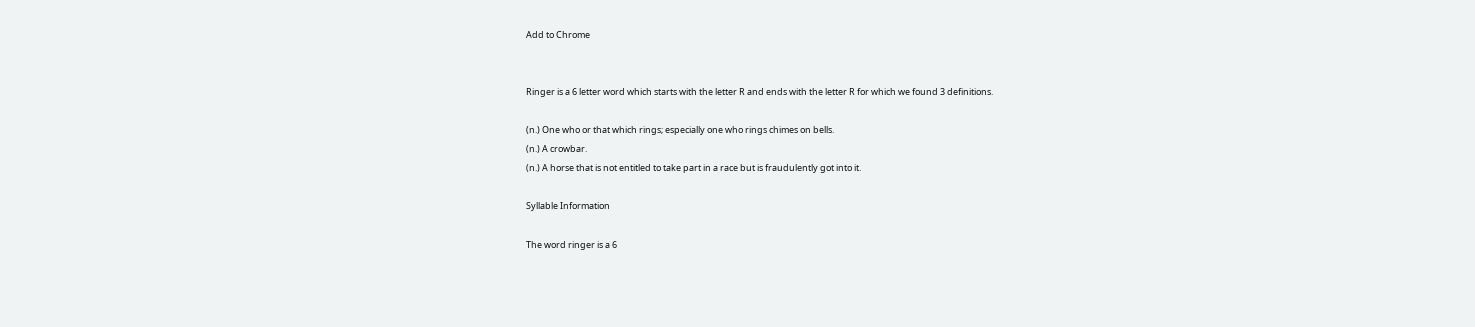Add to Chrome


Ringer is a 6 letter word which starts with the letter R and ends with the letter R for which we found 3 definitions.

(n.) One who or that which rings; especially one who rings chimes on bells.
(n.) A crowbar.
(n.) A horse that is not entitled to take part in a race but is fraudulently got into it.

Syllable Information

The word ringer is a 6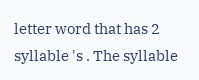letter word that has 2 syllable 's . The syllable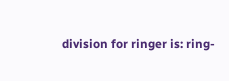division for ringer is: ring-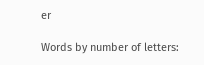er

Words by number of letters: